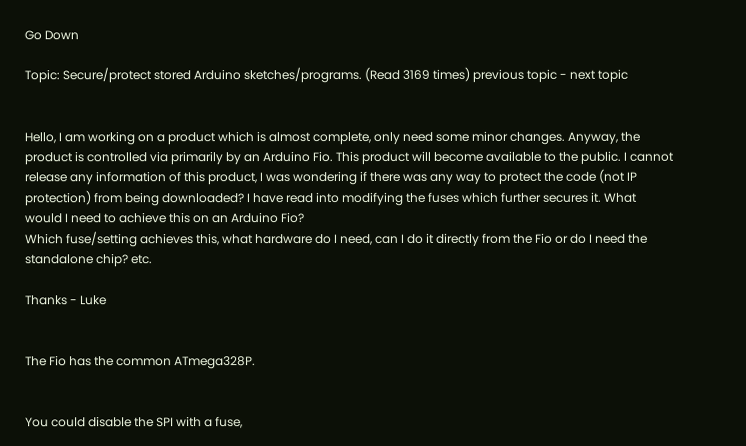Go Down

Topic: Secure/protect stored Arduino sketches/programs. (Read 3169 times) previous topic - next topic


Hello, I am working on a product which is almost complete, only need some minor changes. Anyway, the product is controlled via primarily by an Arduino Fio. This product will become available to the public. I cannot release any information of this product, I was wondering if there was any way to protect the code (not IP protection) from being downloaded? I have read into modifying the fuses which further secures it. What would I need to achieve this on an Arduino Fio?
Which fuse/setting achieves this, what hardware do I need, can I do it directly from the Fio or do I need the standalone chip? etc.

Thanks - Luke


The Fio has the common ATmega328P.


You could disable the SPI with a fuse,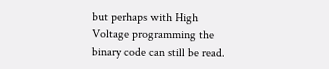but perhaps with High Voltage programming the binary code can still be read.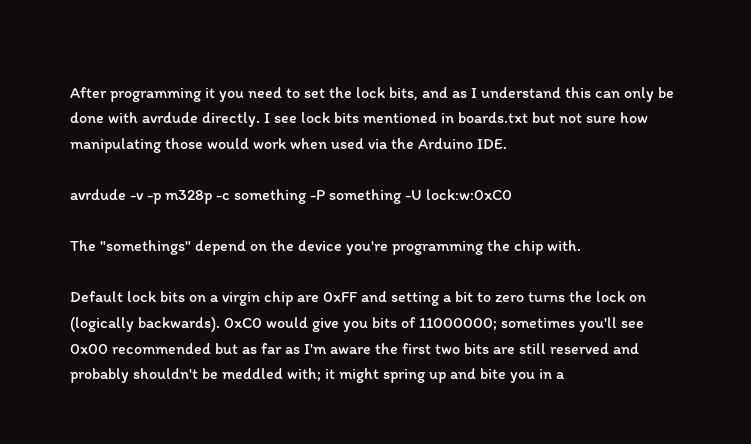After programming it you need to set the lock bits, and as I understand this can only be done with avrdude directly. I see lock bits mentioned in boards.txt but not sure how manipulating those would work when used via the Arduino IDE.

avrdude -v -p m328p -c something -P something -U lock:w:0xC0

The "somethings" depend on the device you're programming the chip with.

Default lock bits on a virgin chip are 0xFF and setting a bit to zero turns the lock on (logically backwards). 0xC0 would give you bits of 11000000; sometimes you'll see 0x00 recommended but as far as I'm aware the first two bits are still reserved and probably shouldn't be meddled with; it might spring up and bite you in a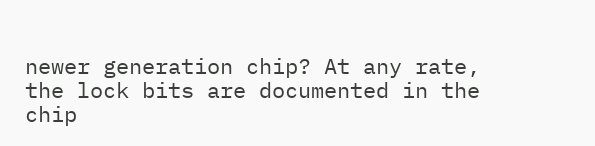newer generation chip? At any rate, the lock bits are documented in the chip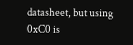datasheet, but using 0xC0 is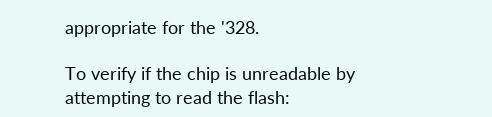appropriate for the '328.

To verify if the chip is unreadable by attempting to read the flash: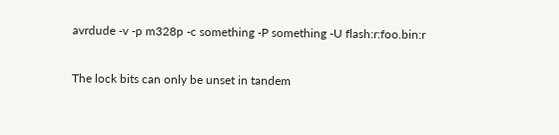avrdude -v -p m328p -c something -P something -U flash:r:foo.bin:r

The lock bits can only be unset in tandem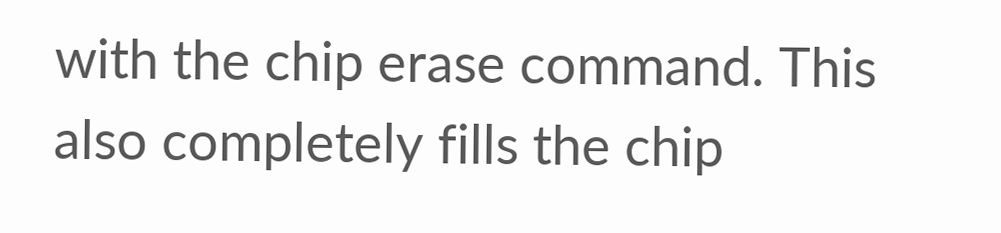with the chip erase command. This also completely fills the chip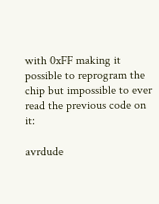with 0xFF making it possible to reprogram the chip but impossible to ever read the previous code on it:

avrdude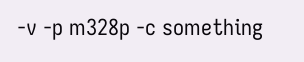-v -p m328p -c something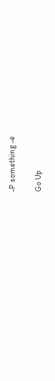-P something -e

Go Up